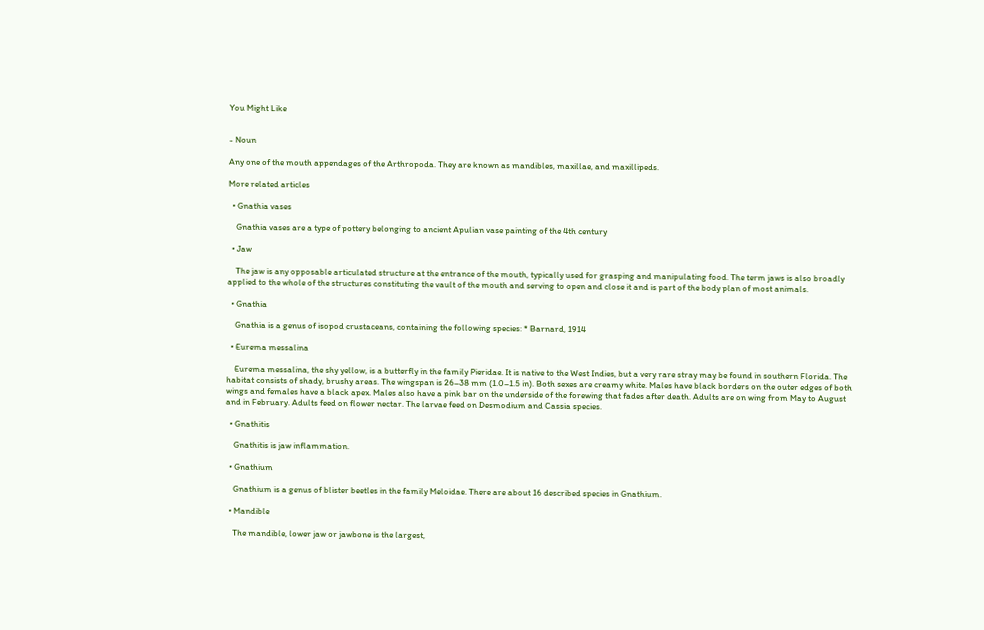You Might Like


- Noun

Any one of the mouth appendages of the Arthropoda. They are known as mandibles, maxillae, and maxillipeds.

More related articles

  • Gnathia vases

    Gnathia vases are a type of pottery belonging to ancient Apulian vase painting of the 4th century

  • Jaw

    The jaw is any opposable articulated structure at the entrance of the mouth, typically used for grasping and manipulating food. The term jaws is also broadly applied to the whole of the structures constituting the vault of the mouth and serving to open and close it and is part of the body plan of most animals.

  • Gnathia

    Gnathia is a genus of isopod crustaceans, containing the following species: * Barnard, 1914

  • Eurema messalina

    Eurema messalina, the shy yellow, is a butterfly in the family Pieridae. It is native to the West Indies, but a very rare stray may be found in southern Florida. The habitat consists of shady, brushy areas. The wingspan is 26–38 mm (1.0–1.5 in). Both sexes are creamy white. Males have black borders on the outer edges of both wings and females have a black apex. Males also have a pink bar on the underside of the forewing that fades after death. Adults are on wing from May to August and in February. Adults feed on flower nectar. The larvae feed on Desmodium and Cassia species.

  • Gnathitis

    Gnathitis is jaw inflammation.

  • Gnathium

    Gnathium is a genus of blister beetles in the family Meloidae. There are about 16 described species in Gnathium.

  • Mandible

    The mandible, lower jaw or jawbone is the largest,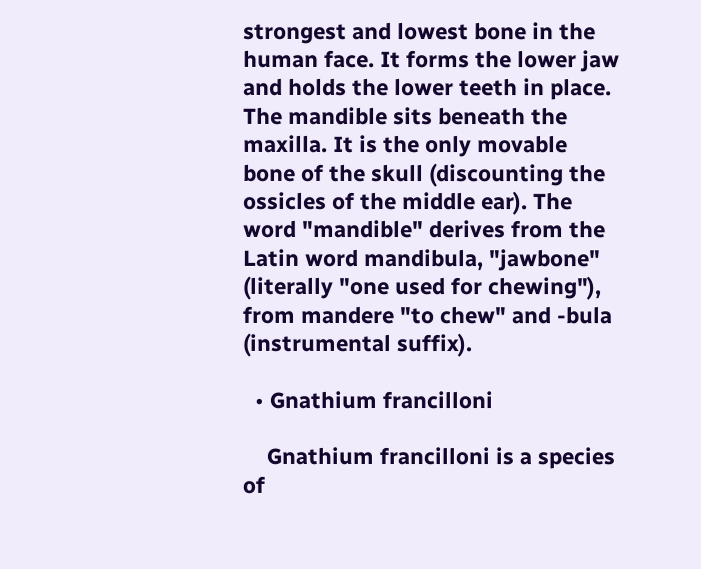strongest and lowest bone in the human face. It forms the lower jaw and holds the lower teeth in place. The mandible sits beneath the maxilla. It is the only movable bone of the skull (discounting the ossicles of the middle ear). The word "mandible" derives from the Latin word mandibula, "jawbone" (literally "one used for chewing"), from mandere "to chew" and -bula (instrumental suffix).

  • Gnathium francilloni

    Gnathium francilloni is a species of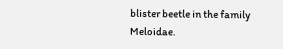blister beetle in the family Meloidae.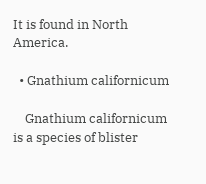It is found in North America.

  • Gnathium californicum

    Gnathium californicum is a species of blister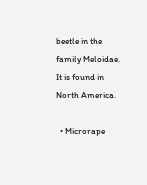beetle in the family Meloidae. It is found in North America.

  • Microrape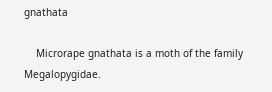gnathata

    Microrape gnathata is a moth of the family Megalopygidae.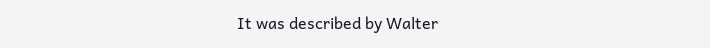It was described by Walter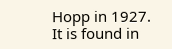Hopp in 1927. It is found in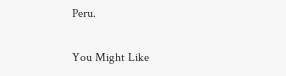Peru.

You Might Like